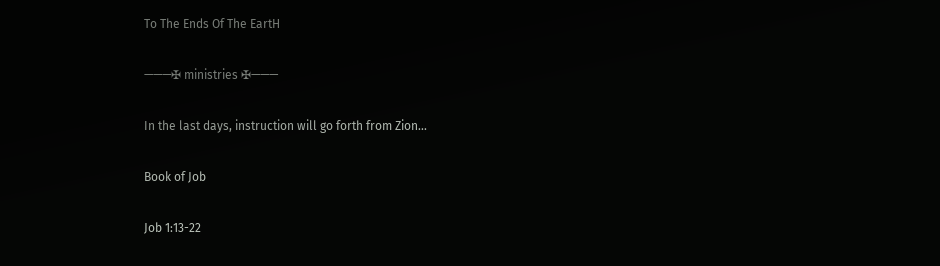To The Ends Of The EartH

———✠ ministries ✠———

In the last days, instruction will go forth from Zion...

Book of Job

Job 1:13-22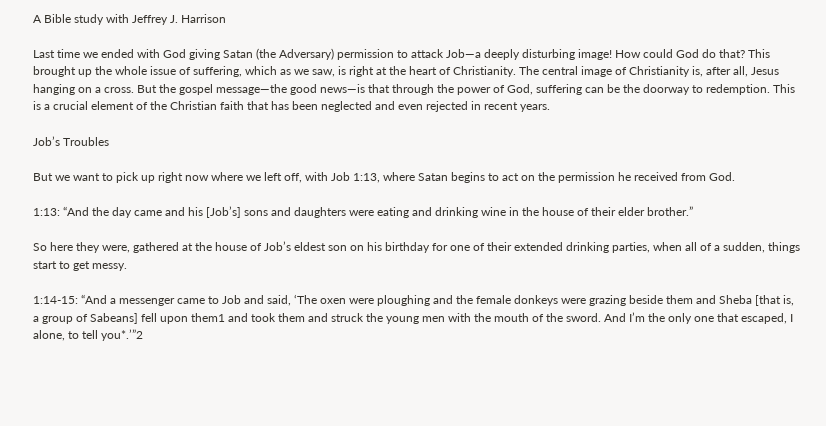A Bible study with Jeffrey J. Harrison

Last time we ended with God giving Satan (the Adversary) permission to attack Job—a deeply disturbing image! How could God do that? This brought up the whole issue of suffering, which as we saw, is right at the heart of Christianity. The central image of Christianity is, after all, Jesus hanging on a cross. But the gospel message—the good news—is that through the power of God, suffering can be the doorway to redemption. This is a crucial element of the Christian faith that has been neglected and even rejected in recent years.

Job’s Troubles

But we want to pick up right now where we left off, with Job 1:13, where Satan begins to act on the permission he received from God.

1:13: “And the day came and his [Job’s] sons and daughters were eating and drinking wine in the house of their elder brother.”

So here they were, gathered at the house of Job’s eldest son on his birthday for one of their extended drinking parties, when all of a sudden, things start to get messy.

1:14-15: “And a messenger came to Job and said, ‘The oxen were ploughing and the female donkeys were grazing beside them and Sheba [that is, a group of Sabeans] fell upon them1 and took them and struck the young men with the mouth of the sword. And I’m the only one that escaped, I alone, to tell you*.’”2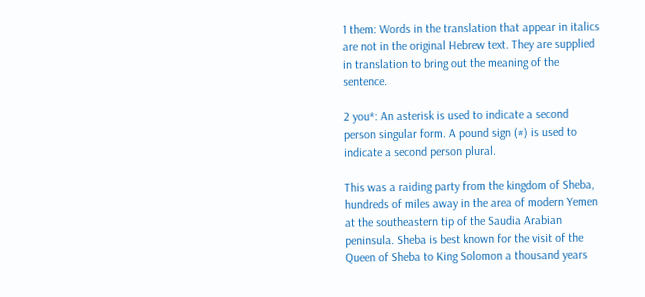1 them: Words in the translation that appear in italics are not in the original Hebrew text. They are supplied in translation to bring out the meaning of the sentence.

2 you*: An asterisk is used to indicate a second person singular form. A pound sign (#) is used to indicate a second person plural.

This was a raiding party from the kingdom of Sheba, hundreds of miles away in the area of modern Yemen at the southeastern tip of the Saudia Arabian peninsula. Sheba is best known for the visit of the Queen of Sheba to King Solomon a thousand years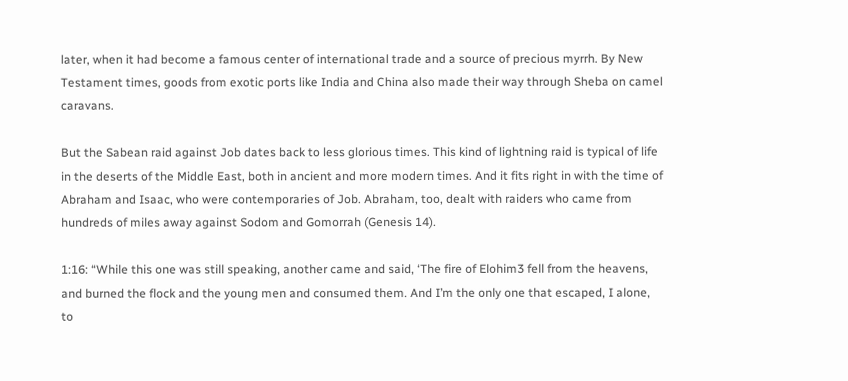later, when it had become a famous center of international trade and a source of precious myrrh. By New Testament times, goods from exotic ports like India and China also made their way through Sheba on camel caravans.

But the Sabean raid against Job dates back to less glorious times. This kind of lightning raid is typical of life in the deserts of the Middle East, both in ancient and more modern times. And it fits right in with the time of Abraham and Isaac, who were contemporaries of Job. Abraham, too, dealt with raiders who came from hundreds of miles away against Sodom and Gomorrah (Genesis 14).

1:16: “While this one was still speaking, another came and said, ‘The fire of Elohim3 fell from the heavens, and burned the flock and the young men and consumed them. And I’m the only one that escaped, I alone, to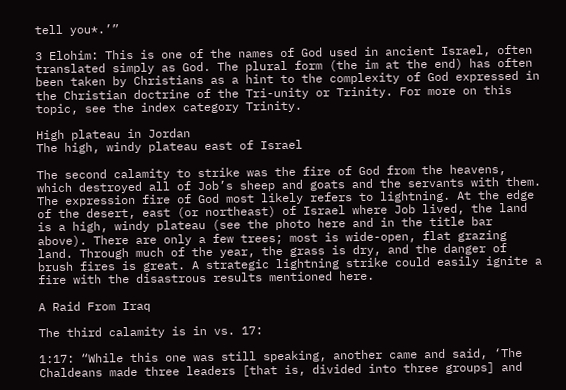tell you*.’”

3 Elohim: This is one of the names of God used in ancient Israel, often translated simply as God. The plural form (the im at the end) has often been taken by Christians as a hint to the complexity of God expressed in the Christian doctrine of the Tri-unity or Trinity. For more on this topic, see the index category Trinity.

High plateau in Jordan
The high, windy plateau east of Israel

The second calamity to strike was the fire of God from the heavens, which destroyed all of Job’s sheep and goats and the servants with them. The expression fire of God most likely refers to lightning. At the edge of the desert, east (or northeast) of Israel where Job lived, the land is a high, windy plateau (see the photo here and in the title bar above). There are only a few trees; most is wide-open, flat grazing land. Through much of the year, the grass is dry, and the danger of brush fires is great. A strategic lightning strike could easily ignite a fire with the disastrous results mentioned here.

A Raid From Iraq

The third calamity is in vs. 17:

1:17: “While this one was still speaking, another came and said, ‘The Chaldeans made three leaders [that is, divided into three groups] and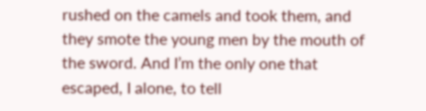rushed on the camels and took them, and they smote the young men by the mouth of the sword. And I’m the only one that escaped, I alone, to tell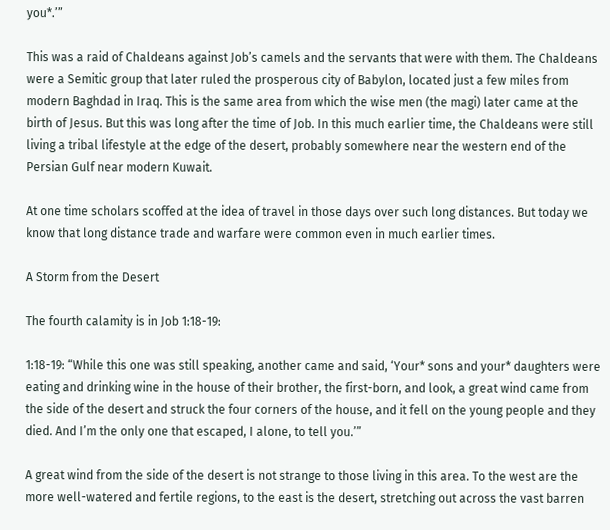you*.’”

This was a raid of Chaldeans against Job’s camels and the servants that were with them. The Chaldeans were a Semitic group that later ruled the prosperous city of Babylon, located just a few miles from modern Baghdad in Iraq. This is the same area from which the wise men (the magi) later came at the birth of Jesus. But this was long after the time of Job. In this much earlier time, the Chaldeans were still living a tribal lifestyle at the edge of the desert, probably somewhere near the western end of the Persian Gulf near modern Kuwait.

At one time scholars scoffed at the idea of travel in those days over such long distances. But today we know that long distance trade and warfare were common even in much earlier times.

A Storm from the Desert

The fourth calamity is in Job 1:18-19:

1:18-19: “While this one was still speaking, another came and said, ‘Your* sons and your* daughters were eating and drinking wine in the house of their brother, the first-born, and look, a great wind came from the side of the desert and struck the four corners of the house, and it fell on the young people and they died. And I’m the only one that escaped, I alone, to tell you.’”

A great wind from the side of the desert is not strange to those living in this area. To the west are the more well-watered and fertile regions, to the east is the desert, stretching out across the vast barren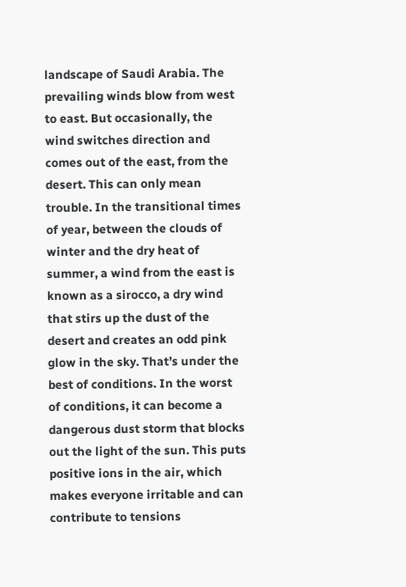landscape of Saudi Arabia. The prevailing winds blow from west to east. But occasionally, the wind switches direction and comes out of the east, from the desert. This can only mean trouble. In the transitional times of year, between the clouds of winter and the dry heat of summer, a wind from the east is known as a sirocco, a dry wind that stirs up the dust of the desert and creates an odd pink glow in the sky. That’s under the best of conditions. In the worst of conditions, it can become a dangerous dust storm that blocks out the light of the sun. This puts positive ions in the air, which makes everyone irritable and can contribute to tensions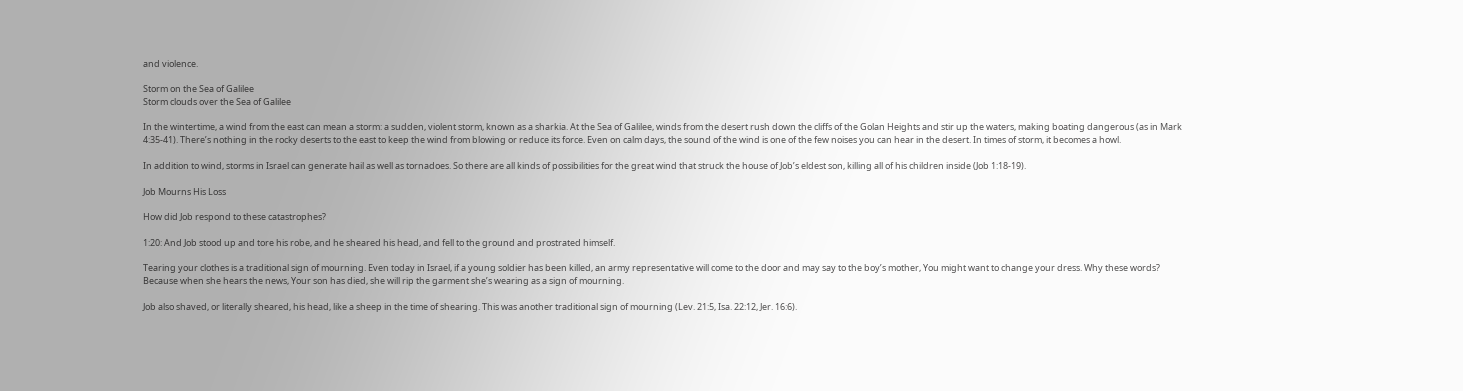and violence.

Storm on the Sea of Galilee
Storm clouds over the Sea of Galilee

In the wintertime, a wind from the east can mean a storm: a sudden, violent storm, known as a sharkia. At the Sea of Galilee, winds from the desert rush down the cliffs of the Golan Heights and stir up the waters, making boating dangerous (as in Mark 4:35-41). There’s nothing in the rocky deserts to the east to keep the wind from blowing or reduce its force. Even on calm days, the sound of the wind is one of the few noises you can hear in the desert. In times of storm, it becomes a howl.

In addition to wind, storms in Israel can generate hail as well as tornadoes. So there are all kinds of possibilities for the great wind that struck the house of Job’s eldest son, killing all of his children inside (Job 1:18-19).

Job Mourns His Loss

How did Job respond to these catastrophes?

1:20: And Job stood up and tore his robe, and he sheared his head, and fell to the ground and prostrated himself.

Tearing your clothes is a traditional sign of mourning. Even today in Israel, if a young soldier has been killed, an army representative will come to the door and may say to the boy’s mother, You might want to change your dress. Why these words? Because when she hears the news, Your son has died, she will rip the garment she’s wearing as a sign of mourning.

Job also shaved, or literally sheared, his head, like a sheep in the time of shearing. This was another traditional sign of mourning (Lev. 21:5, Isa. 22:12, Jer. 16:6).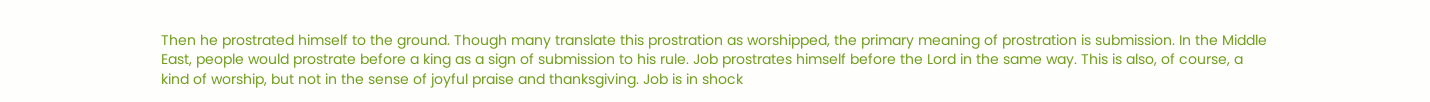Then he prostrated himself to the ground. Though many translate this prostration as worshipped, the primary meaning of prostration is submission. In the Middle East, people would prostrate before a king as a sign of submission to his rule. Job prostrates himself before the Lord in the same way. This is also, of course, a kind of worship, but not in the sense of joyful praise and thanksgiving. Job is in shock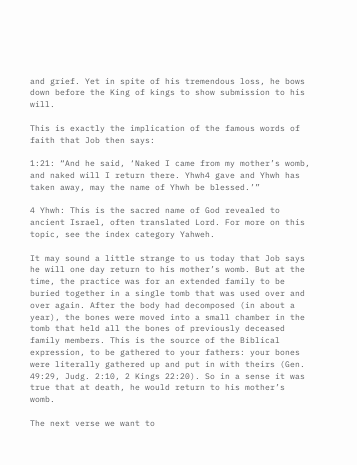and grief. Yet in spite of his tremendous loss, he bows down before the King of kings to show submission to his will.

This is exactly the implication of the famous words of faith that Job then says:

1:21: “And he said, ‘Naked I came from my mother’s womb, and naked will I return there. Yhwh4 gave and Yhwh has taken away, may the name of Yhwh be blessed.’”

4 Yhwh: This is the sacred name of God revealed to ancient Israel, often translated Lord. For more on this topic, see the index category Yahweh.

It may sound a little strange to us today that Job says he will one day return to his mother’s womb. But at the time, the practice was for an extended family to be buried together in a single tomb that was used over and over again. After the body had decomposed (in about a year), the bones were moved into a small chamber in the tomb that held all the bones of previously deceased family members. This is the source of the Biblical expression, to be gathered to your fathers: your bones were literally gathered up and put in with theirs (Gen. 49:29, Judg. 2:10, 2 Kings 22:20). So in a sense it was true that at death, he would return to his mother’s womb.

The next verse we want to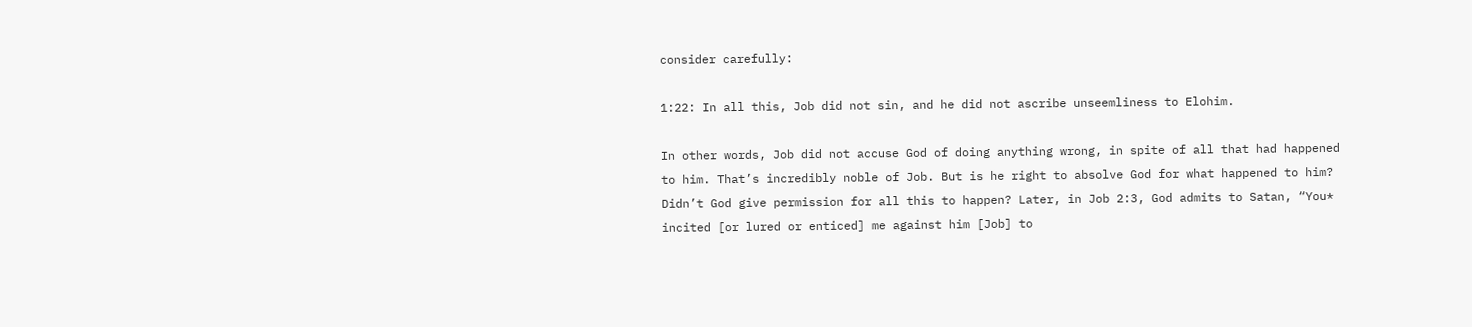consider carefully:

1:22: In all this, Job did not sin, and he did not ascribe unseemliness to Elohim.

In other words, Job did not accuse God of doing anything wrong, in spite of all that had happened to him. That’s incredibly noble of Job. But is he right to absolve God for what happened to him? Didn’t God give permission for all this to happen? Later, in Job 2:3, God admits to Satan, “You* incited [or lured or enticed] me against him [Job] to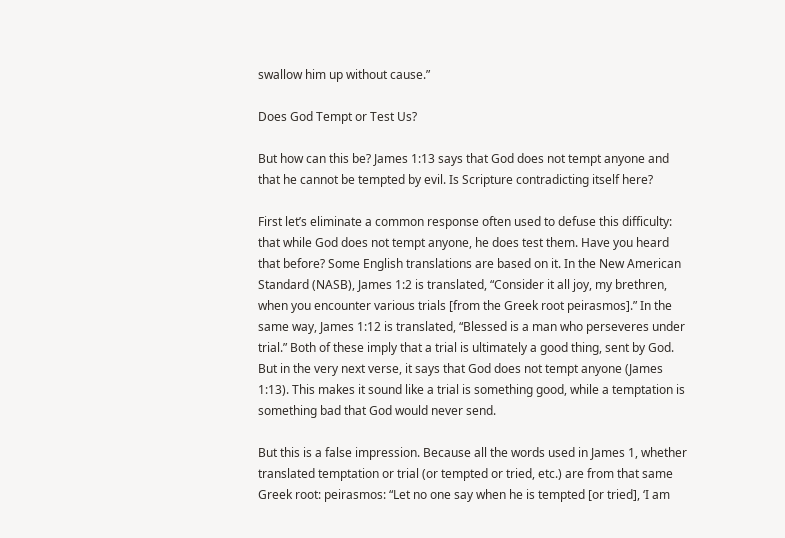swallow him up without cause.”

Does God Tempt or Test Us?

But how can this be? James 1:13 says that God does not tempt anyone and that he cannot be tempted by evil. Is Scripture contradicting itself here?

First let’s eliminate a common response often used to defuse this difficulty: that while God does not tempt anyone, he does test them. Have you heard that before? Some English translations are based on it. In the New American Standard (NASB), James 1:2 is translated, “Consider it all joy, my brethren, when you encounter various trials [from the Greek root peirasmos].” In the same way, James 1:12 is translated, “Blessed is a man who perseveres under trial.” Both of these imply that a trial is ultimately a good thing, sent by God. But in the very next verse, it says that God does not tempt anyone (James 1:13). This makes it sound like a trial is something good, while a temptation is something bad that God would never send.

But this is a false impression. Because all the words used in James 1, whether translated temptation or trial (or tempted or tried, etc.) are from that same Greek root: peirasmos: “Let no one say when he is tempted [or tried], ‘I am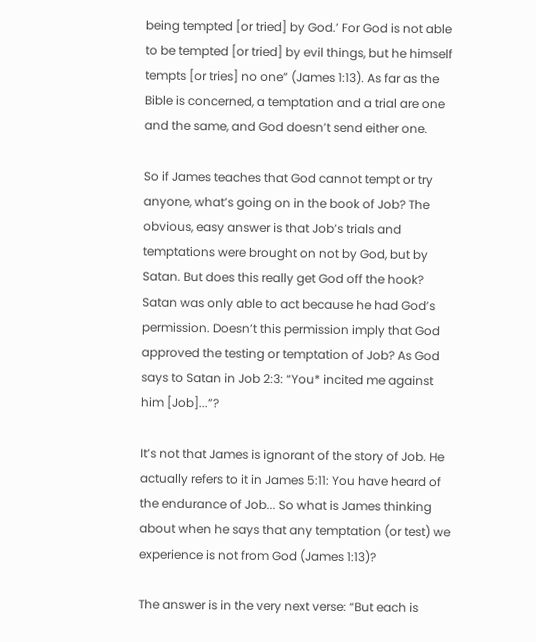being tempted [or tried] by God.’ For God is not able to be tempted [or tried] by evil things, but he himself tempts [or tries] no one” (James 1:13). As far as the Bible is concerned, a temptation and a trial are one and the same, and God doesn’t send either one.

So if James teaches that God cannot tempt or try anyone, what’s going on in the book of Job? The obvious, easy answer is that Job’s trials and temptations were brought on not by God, but by Satan. But does this really get God off the hook? Satan was only able to act because he had God’s permission. Doesn’t this permission imply that God approved the testing or temptation of Job? As God says to Satan in Job 2:3: “You* incited me against him [Job]...”?

It’s not that James is ignorant of the story of Job. He actually refers to it in James 5:11: You have heard of the endurance of Job... So what is James thinking about when he says that any temptation (or test) we experience is not from God (James 1:13)?

The answer is in the very next verse: “But each is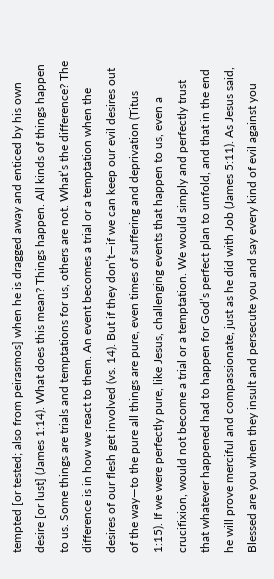tempted [or tested; also from peirasmos] when he is dragged away and enticed by his own desire [or lust] (James 1:14). What does this mean? Things happen. All kinds of things happen to us. Some things are trials and temptations for us, others are not. What’s the difference? The difference is in how we react to them. An event becomes a trial or a temptation when the desires of our flesh get involved (vs. 14). But if they don’t—if we can keep our evil desires out of the way—to the pure all things are pure, even times of suffering and deprivation (Titus 1:15). If we were perfectly pure, like Jesus, challenging events that happen to us, even a crucifixion, would not become a trial or a temptation. We would simply and perfectly trust that whatever happened had to happen for God’s perfect plan to unfold, and that in the end he will prove merciful and compassionate, just as he did with Job (James 5:11). As Jesus said, Blessed are you when they insult and persecute you and say every kind of evil against you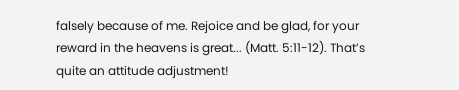falsely because of me. Rejoice and be glad, for your reward in the heavens is great... (Matt. 5:11-12). That’s quite an attitude adjustment!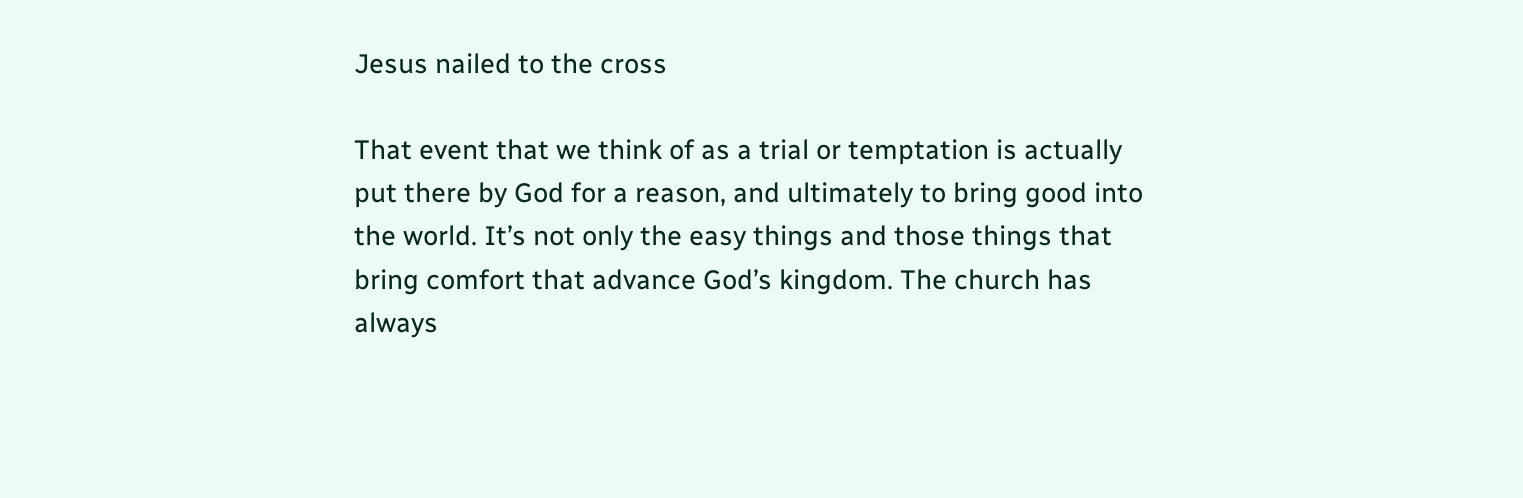Jesus nailed to the cross

That event that we think of as a trial or temptation is actually put there by God for a reason, and ultimately to bring good into the world. It’s not only the easy things and those things that bring comfort that advance God’s kingdom. The church has always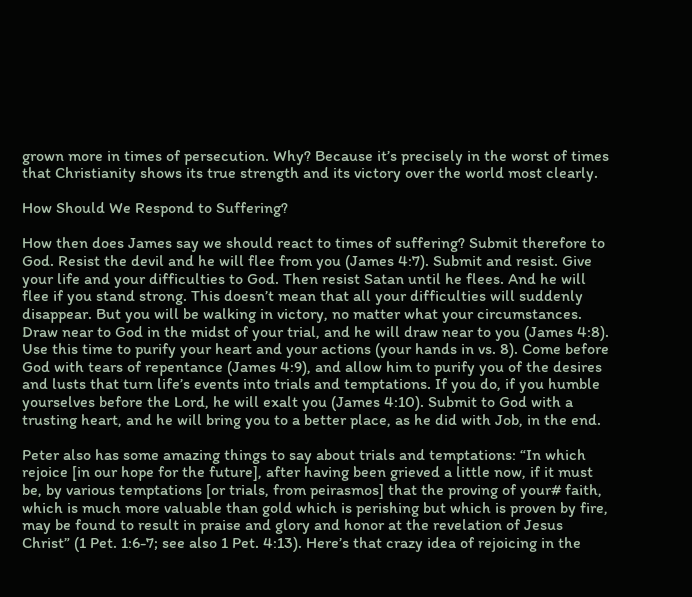grown more in times of persecution. Why? Because it’s precisely in the worst of times that Christianity shows its true strength and its victory over the world most clearly.

How Should We Respond to Suffering?

How then does James say we should react to times of suffering? Submit therefore to God. Resist the devil and he will flee from you (James 4:7). Submit and resist. Give your life and your difficulties to God. Then resist Satan until he flees. And he will flee if you stand strong. This doesn’t mean that all your difficulties will suddenly disappear. But you will be walking in victory, no matter what your circumstances. Draw near to God in the midst of your trial, and he will draw near to you (James 4:8). Use this time to purify your heart and your actions (your hands in vs. 8). Come before God with tears of repentance (James 4:9), and allow him to purify you of the desires and lusts that turn life’s events into trials and temptations. If you do, if you humble yourselves before the Lord, he will exalt you (James 4:10). Submit to God with a trusting heart, and he will bring you to a better place, as he did with Job, in the end.

Peter also has some amazing things to say about trials and temptations: “In which rejoice [in our hope for the future], after having been grieved a little now, if it must be, by various temptations [or trials, from peirasmos] that the proving of your# faith, which is much more valuable than gold which is perishing but which is proven by fire, may be found to result in praise and glory and honor at the revelation of Jesus Christ” (1 Pet. 1:6-7; see also 1 Pet. 4:13). Here’s that crazy idea of rejoicing in the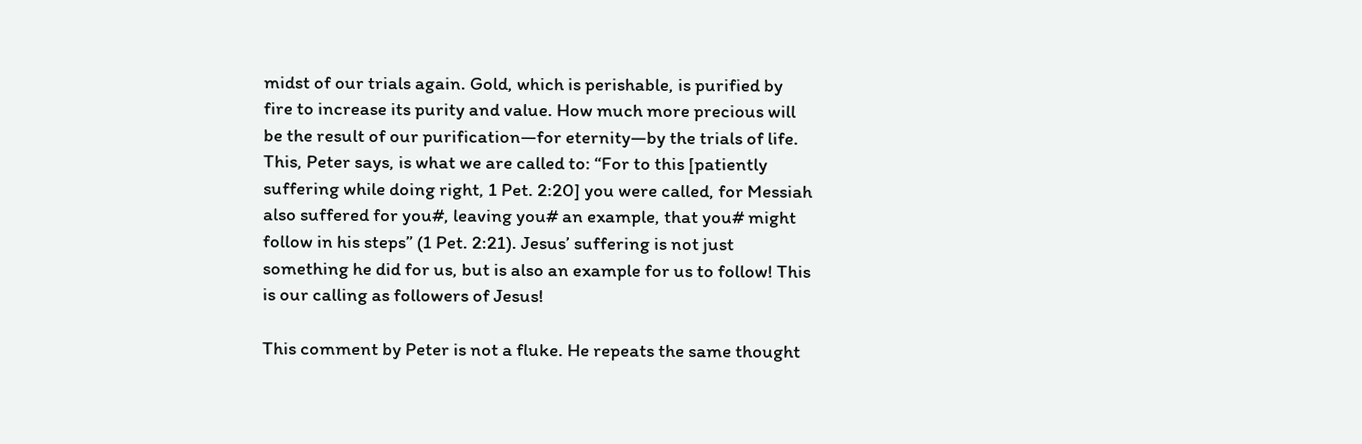midst of our trials again. Gold, which is perishable, is purified by fire to increase its purity and value. How much more precious will be the result of our purification—for eternity—by the trials of life. This, Peter says, is what we are called to: “For to this [patiently suffering while doing right, 1 Pet. 2:20] you were called, for Messiah also suffered for you#, leaving you# an example, that you# might follow in his steps” (1 Pet. 2:21). Jesus’ suffering is not just something he did for us, but is also an example for us to follow! This is our calling as followers of Jesus!

This comment by Peter is not a fluke. He repeats the same thought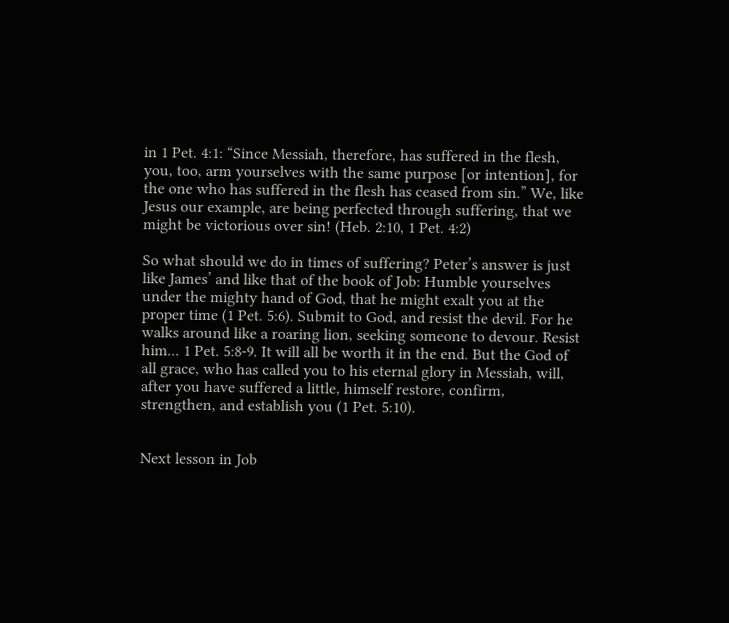in 1 Pet. 4:1: “Since Messiah, therefore, has suffered in the flesh, you, too, arm yourselves with the same purpose [or intention], for the one who has suffered in the flesh has ceased from sin.” We, like Jesus our example, are being perfected through suffering, that we might be victorious over sin! (Heb. 2:10, 1 Pet. 4:2)

So what should we do in times of suffering? Peter’s answer is just like James’ and like that of the book of Job: Humble yourselves under the mighty hand of God, that he might exalt you at the proper time (1 Pet. 5:6). Submit to God, and resist the devil. For he walks around like a roaring lion, seeking someone to devour. Resist him... 1 Pet. 5:8-9. It will all be worth it in the end. But the God of all grace, who has called you to his eternal glory in Messiah, will, after you have suffered a little, himself restore, confirm, strengthen, and establish you (1 Pet. 5:10).


Next lesson in Job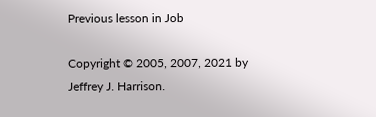Previous lesson in Job

Copyright © 2005, 2007, 2021 by Jeffrey J. Harrison.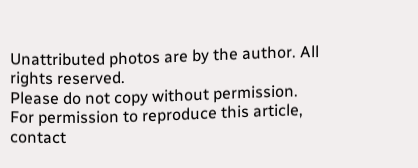Unattributed photos are by the author. All rights reserved.
Please do not copy without permission.
For permission to reproduce this article, contact